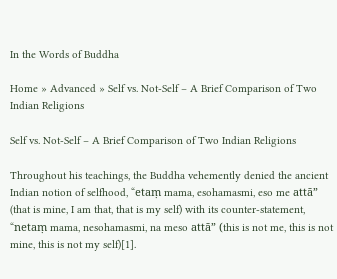In the Words of Buddha

Home » Advanced » Self vs. Not-Self – A Brief Comparison of Two Indian Religions

Self vs. Not-Self – A Brief Comparison of Two Indian Religions

Throughout his teachings, the Buddha vehemently denied the ancient Indian notion of selfhood, “etaṃ mama, esohamasmi, eso me attā” (that is mine, I am that, that is my self) with its counter-statement, “netaṃ mama, nesohamasmi, na meso attā” (this is not me, this is not mine, this is not my self)[1].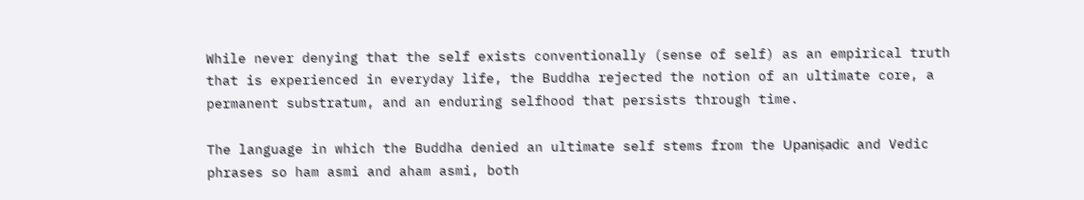While never denying that the self exists conventionally (sense of self) as an empirical truth that is experienced in everyday life, the Buddha rejected the notion of an ultimate core, a permanent substratum, and an enduring selfhood that persists through time.

The language in which the Buddha denied an ultimate self stems from the Upaniṣadic and Vedic phrases so ham asmi and aham asmi, both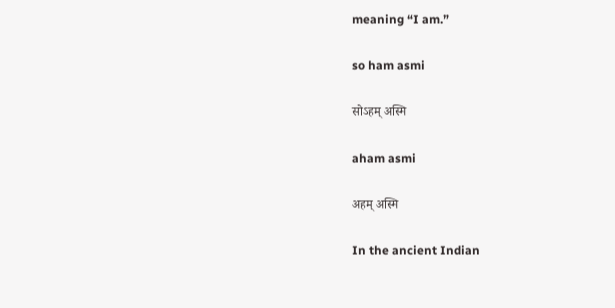meaning “I am.”

so ham asmi

सोऽहम् अस्मि

aham asmi

अहम् अस्मि

In the ancient Indian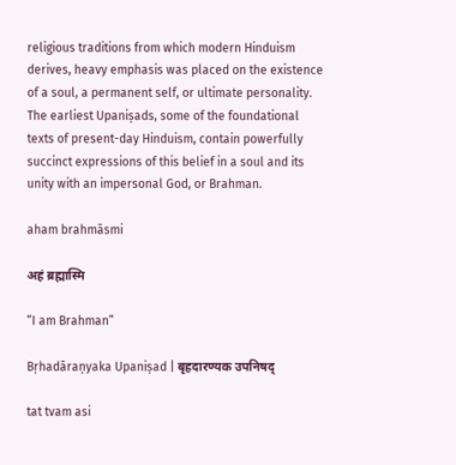religious traditions from which modern Hinduism derives, heavy emphasis was placed on the existence of a soul, a permanent self, or ultimate personality. The earliest Upaniṣads, some of the foundational texts of present-day Hinduism, contain powerfully succinct expressions of this belief in a soul and its unity with an impersonal God, or Brahman.

aham brahmāsmi

अहं ब्रह्मास्मि

“I am Brahman”

Bṛhadāraṇyaka Upaniṣad | बृहदारण्यक उपनिषद्

tat tvam asi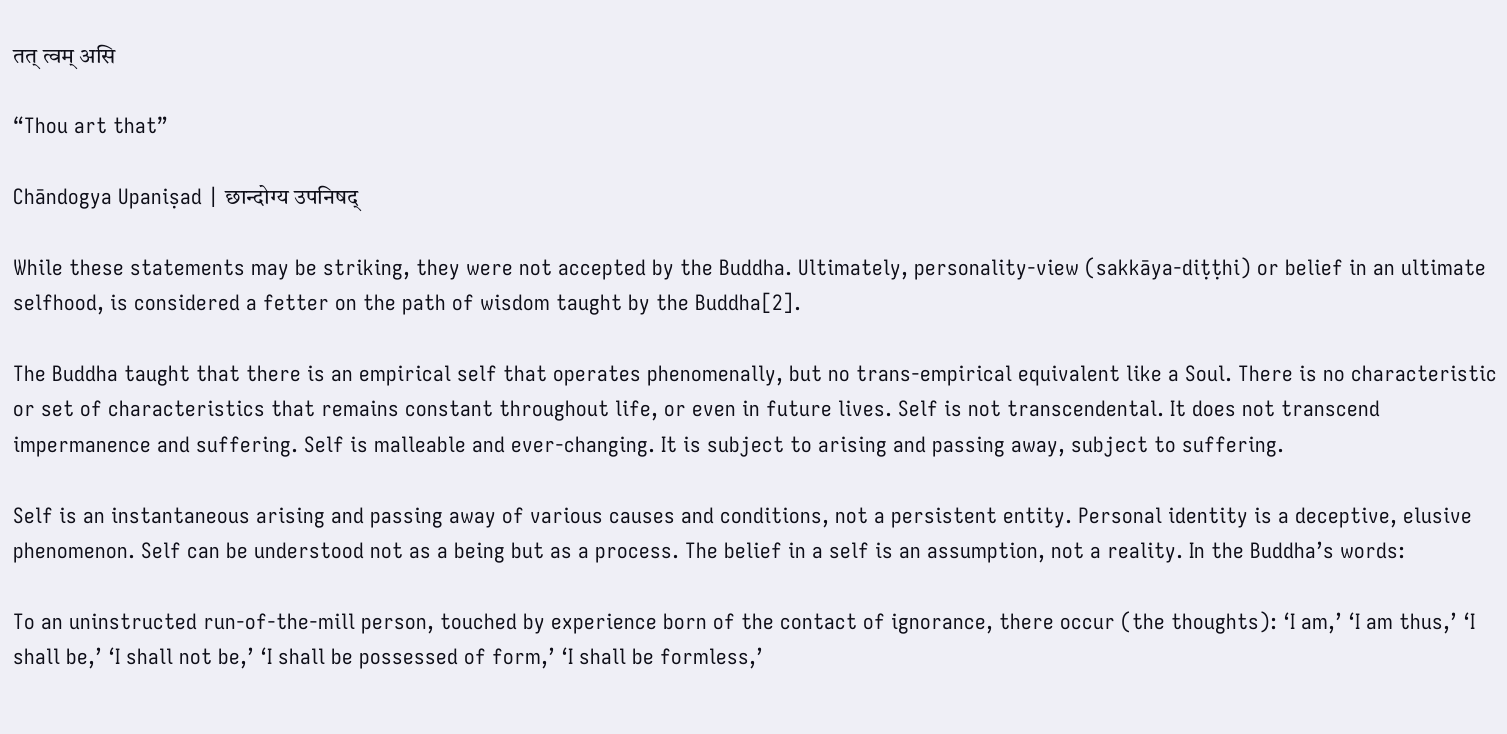तत् त्वम् असि

“Thou art that”

Chāndogya Upaniṣad | छान्दोग्य उपनिषद्

While these statements may be striking, they were not accepted by the Buddha. Ultimately, personality-view (sakkāya-diṭṭhi) or belief in an ultimate selfhood, is considered a fetter on the path of wisdom taught by the Buddha[2].

The Buddha taught that there is an empirical self that operates phenomenally, but no trans-empirical equivalent like a Soul. There is no characteristic or set of characteristics that remains constant throughout life, or even in future lives. Self is not transcendental. It does not transcend impermanence and suffering. Self is malleable and ever-changing. It is subject to arising and passing away, subject to suffering.

Self is an instantaneous arising and passing away of various causes and conditions, not a persistent entity. Personal identity is a deceptive, elusive phenomenon. Self can be understood not as a being but as a process. The belief in a self is an assumption, not a reality. In the Buddha’s words:

To an uninstructed run-of-the-mill person, touched by experience born of the contact of ignorance, there occur (the thoughts): ‘I am,’ ‘I am thus,’ ‘I shall be,’ ‘I shall not be,’ ‘I shall be possessed of form,’ ‘I shall be formless,’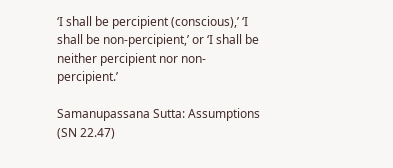‘I shall be percipient (conscious),’ ‘I shall be non-percipient,’ or ‘I shall be neither percipient nor non-percipient.’

Samanupassana Sutta: Assumptions (SN 22.47)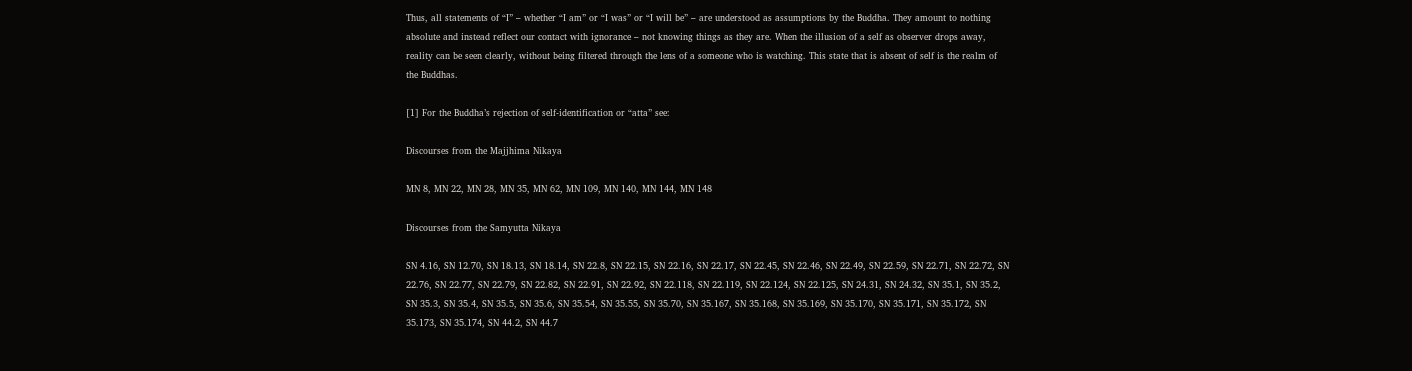Thus, all statements of “I” – whether “I am” or “I was” or “I will be” – are understood as assumptions by the Buddha. They amount to nothing absolute and instead reflect our contact with ignorance – not knowing things as they are. When the illusion of a self as observer drops away, reality can be seen clearly, without being filtered through the lens of a someone who is watching. This state that is absent of self is the realm of the Buddhas.

[1] For the Buddha’s rejection of self-identification or “atta” see:

Discourses from the Majjhima Nikaya

MN 8, MN 22, MN 28, MN 35, MN 62, MN 109, MN 140, MN 144, MN 148

Discourses from the Samyutta Nikaya

SN 4.16, SN 12.70, SN 18.13, SN 18.14, SN 22.8, SN 22.15, SN 22.16, SN 22.17, SN 22.45, SN 22.46, SN 22.49, SN 22.59, SN 22.71, SN 22.72, SN 22.76, SN 22.77, SN 22.79, SN 22.82, SN 22.91, SN 22.92, SN 22.118, SN 22.119, SN 22.124, SN 22.125, SN 24.31, SN 24.32, SN 35.1, SN 35.2, SN 35.3, SN 35.4, SN 35.5, SN 35.6, SN 35.54, SN 35.55, SN 35.70, SN 35.167, SN 35.168, SN 35.169, SN 35.170, SN 35.171, SN 35.172, SN 35.173, SN 35.174, SN 44.2, SN 44.7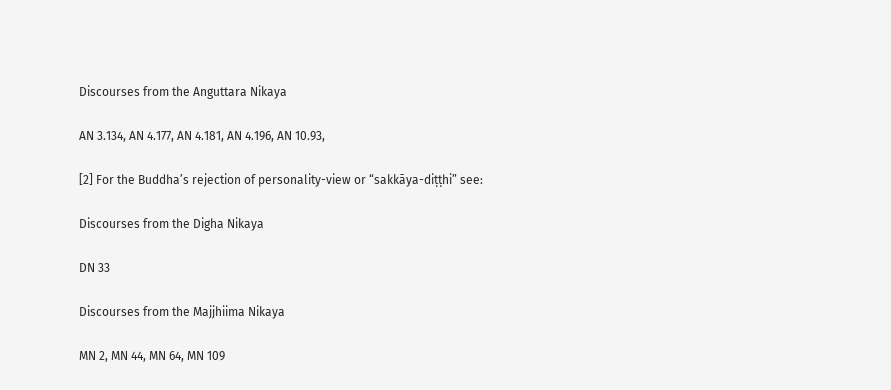Discourses from the Anguttara Nikaya

AN 3.134, AN 4.177, AN 4.181, AN 4.196, AN 10.93,

[2] For the Buddha’s rejection of personality-view or “sakkāya-diṭṭhi” see:

Discourses from the Digha Nikaya

DN 33

Discourses from the Majjhiima Nikaya

MN 2, MN 44, MN 64, MN 109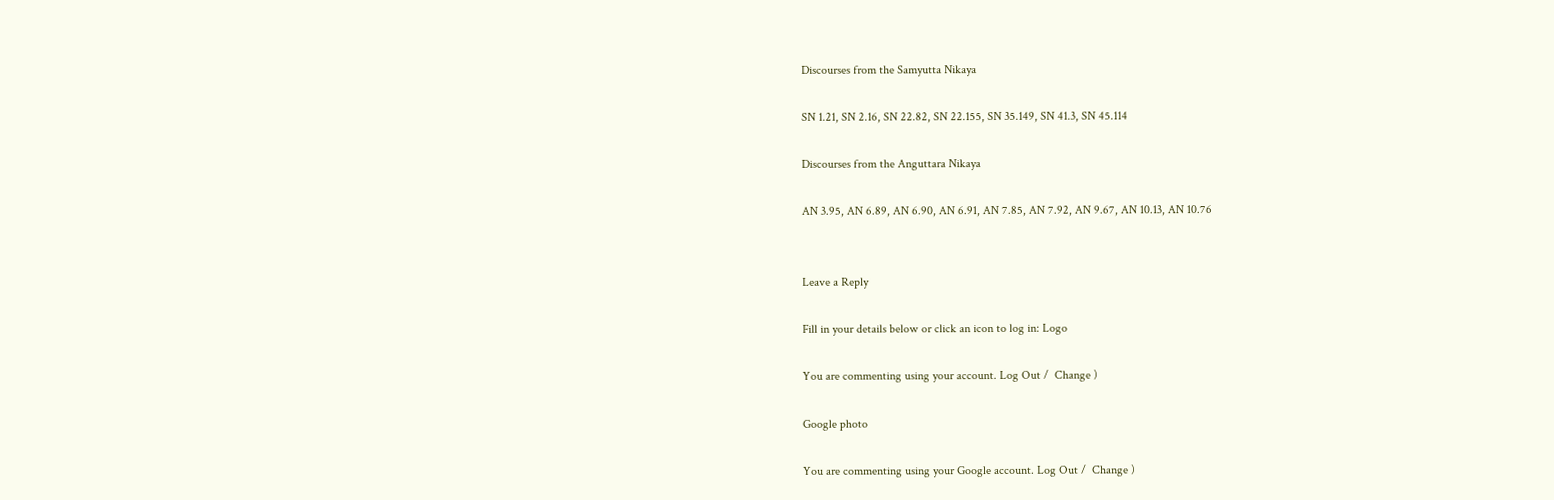Discourses from the Samyutta Nikaya

SN 1.21, SN 2.16, SN 22.82, SN 22.155, SN 35.149, SN 41.3, SN 45.114

Discourses from the Anguttara Nikaya

AN 3.95, AN 6.89, AN 6.90, AN 6.91, AN 7.85, AN 7.92, AN 9.67, AN 10.13, AN 10.76


Leave a Reply

Fill in your details below or click an icon to log in: Logo

You are commenting using your account. Log Out /  Change )

Google photo

You are commenting using your Google account. Log Out /  Change )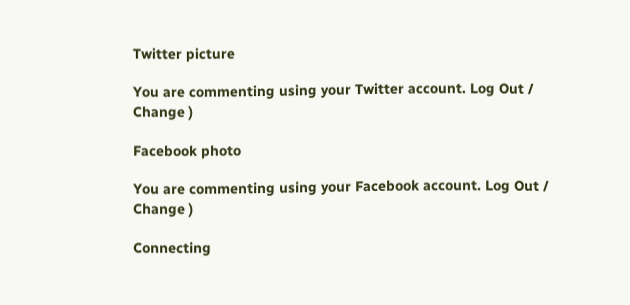Twitter picture

You are commenting using your Twitter account. Log Out /  Change )

Facebook photo

You are commenting using your Facebook account. Log Out /  Change )

Connecting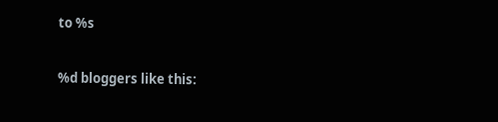to %s

%d bloggers like this: